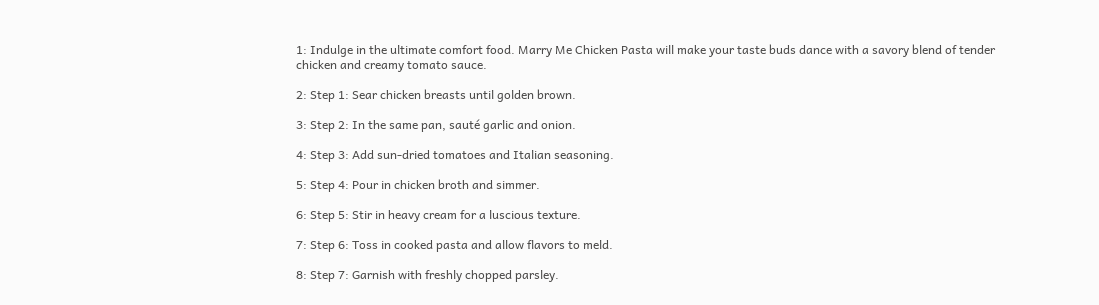1: Indulge in the ultimate comfort food. Marry Me Chicken Pasta will make your taste buds dance with a savory blend of tender chicken and creamy tomato sauce.

2: Step 1: Sear chicken breasts until golden brown.

3: Step 2: In the same pan, sauté garlic and onion.

4: Step 3: Add sun-dried tomatoes and Italian seasoning.

5: Step 4: Pour in chicken broth and simmer.

6: Step 5: Stir in heavy cream for a luscious texture.

7: Step 6: Toss in cooked pasta and allow flavors to meld.

8: Step 7: Garnish with freshly chopped parsley.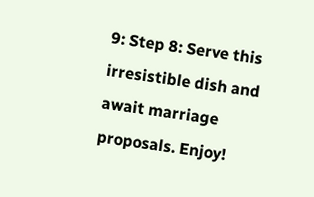9: Step 8: Serve this irresistible dish and await marriage proposals. Enjoy!